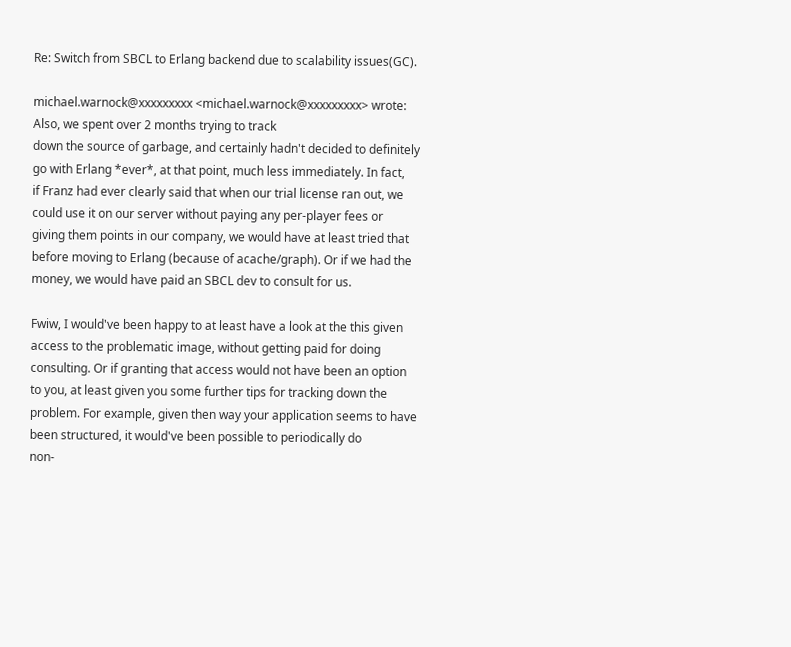Re: Switch from SBCL to Erlang backend due to scalability issues(GC).

michael.warnock@xxxxxxxxx <michael.warnock@xxxxxxxxx> wrote:
Also, we spent over 2 months trying to track
down the source of garbage, and certainly hadn't decided to definitely
go with Erlang *ever*, at that point, much less immediately. In fact,
if Franz had ever clearly said that when our trial license ran out, we
could use it on our server without paying any per-player fees or
giving them points in our company, we would have at least tried that
before moving to Erlang (because of acache/graph). Or if we had the
money, we would have paid an SBCL dev to consult for us.

Fwiw, I would've been happy to at least have a look at the this given
access to the problematic image, without getting paid for doing
consulting. Or if granting that access would not have been an option
to you, at least given you some further tips for tracking down the
problem. For example, given then way your application seems to have
been structured, it would've been possible to periodically do
non-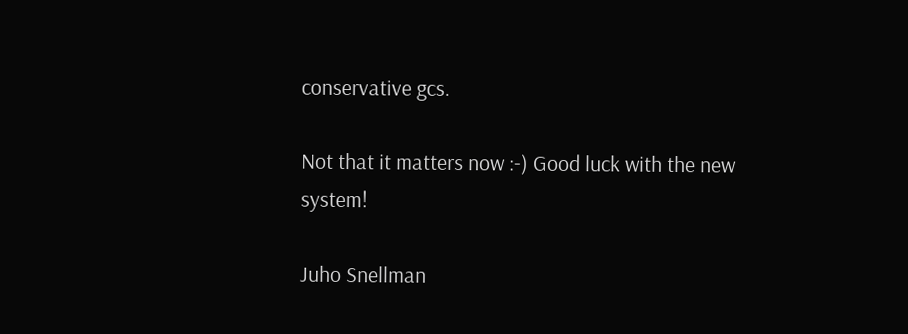conservative gcs.

Not that it matters now :-) Good luck with the new system!

Juho Snellman